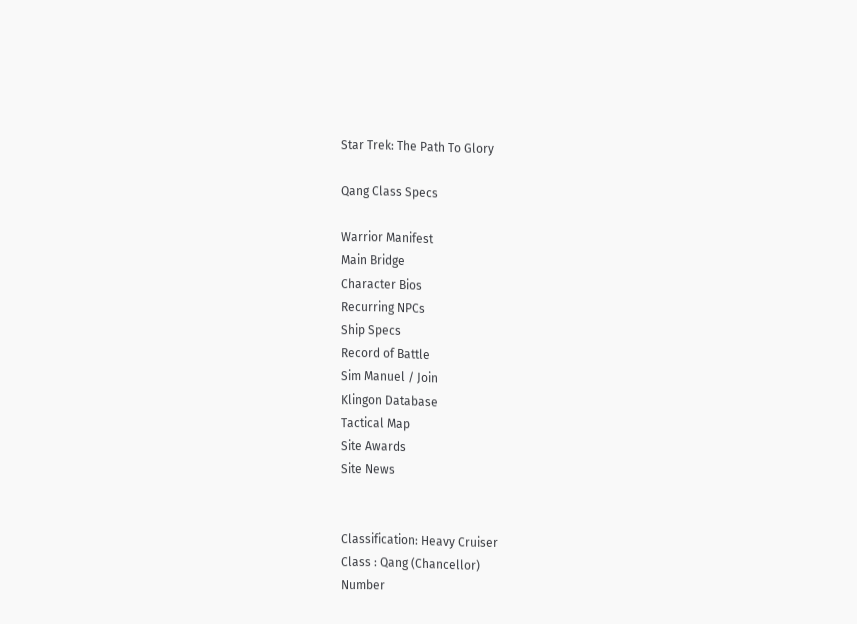Star Trek: The Path To Glory

Qang Class Specs

Warrior Manifest
Main Bridge
Character Bios
Recurring NPCs
Ship Specs
Record of Battle
Sim Manuel / Join
Klingon Database
Tactical Map
Site Awards
Site News


Classification: Heavy Cruiser
Class : Qang (Chancellor)
Number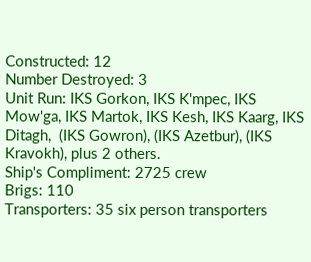Constructed: 12
Number Destroyed: 3
Unit Run: IKS Gorkon, IKS K'mpec, IKS Mow'ga, IKS Martok, IKS Kesh, IKS Kaarg, IKS Ditagh,  (IKS Gowron), (IKS Azetbur), (IKS Kravokh), plus 2 others.
Ship's Compliment: 2725 crew
Brigs: 110
Transporters: 35 six person transporters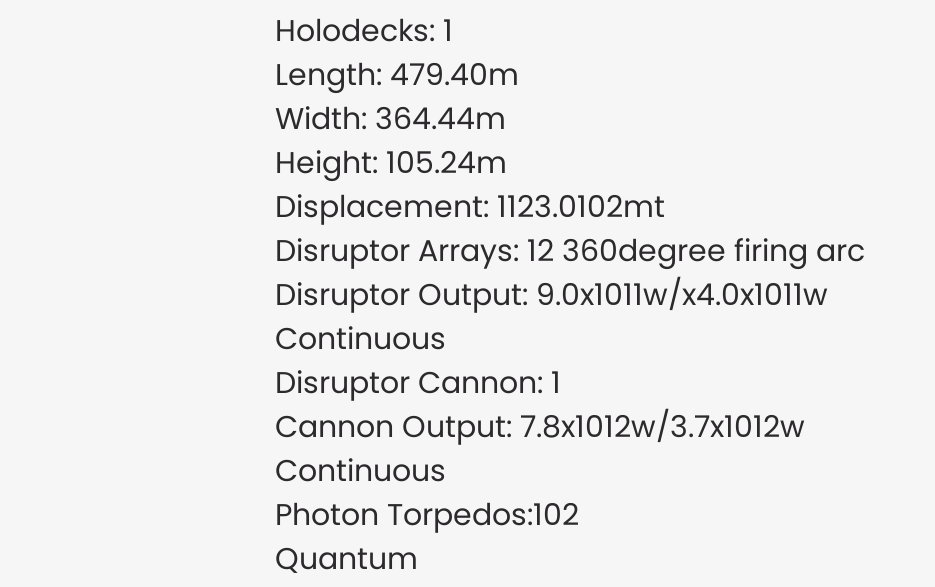Holodecks: 1
Length: 479.40m
Width: 364.44m
Height: 105.24m
Displacement: 1123.0102mt
Disruptor Arrays: 12 360degree firing arc
Disruptor Output: 9.0x1011w/x4.0x1011w Continuous
Disruptor Cannon: 1
Cannon Output: 7.8x1012w/3.7x1012w Continuous
Photon Torpedos:102
Quantum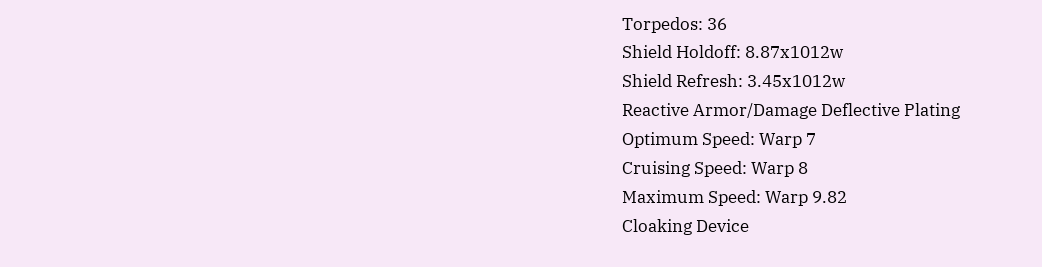Torpedos: 36
Shield Holdoff: 8.87x1012w
Shield Refresh: 3.45x1012w
Reactive Armor/Damage Deflective Plating
Optimum Speed: Warp 7
Cruising Speed: Warp 8
Maximum Speed: Warp 9.82
Cloaking Device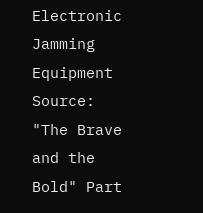Electronic Jamming Equipment
Source: "The Brave and the Bold" Part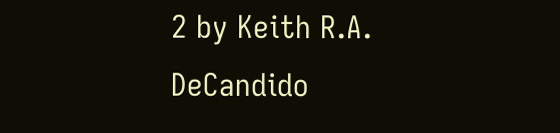2 by Keith R.A. DeCandido